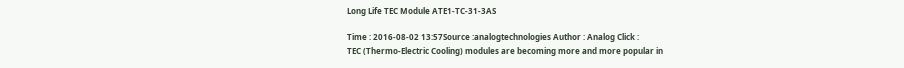Long Life TEC Module ATE1-TC-31-3AS

Time : 2016-08-02 13:57Source :analogtechnologies Author : Analog Click :
TEC (Thermo-Electric Cooling) modules are becoming more and more popular in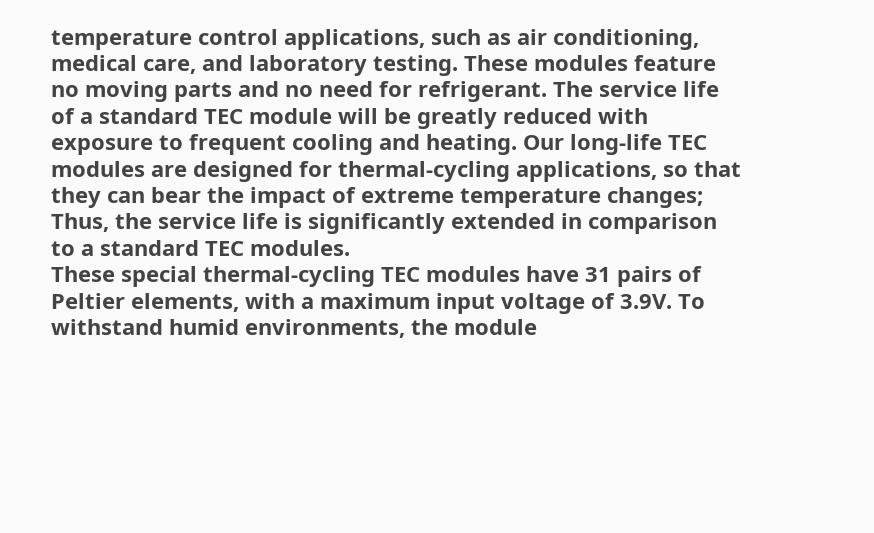temperature control applications, such as air conditioning, medical care, and laboratory testing. These modules feature no moving parts and no need for refrigerant. The service life of a standard TEC module will be greatly reduced with exposure to frequent cooling and heating. Our long-life TEC modules are designed for thermal-cycling applications, so that they can bear the impact of extreme temperature changes; Thus, the service life is significantly extended in comparison to a standard TEC modules.
These special thermal-cycling TEC modules have 31 pairs of Peltier elements, with a maximum input voltage of 3.9V. To withstand humid environments, the module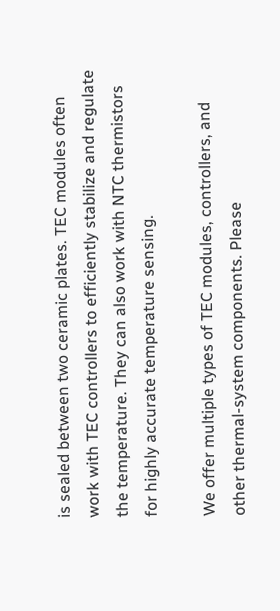is sealed between two ceramic plates. TEC modules often work with TEC controllers to efficiently stabilize and regulate the temperature. They can also work with NTC thermistors for highly accurate temperature sensing.

We offer multiple types of TEC modules, controllers, and other thermal-system components. Please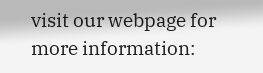visit our webpage for more information: